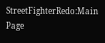StreetFighterRedo:Main Page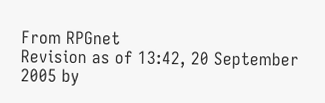From RPGnet
Revision as of 13:42, 20 September 2005 by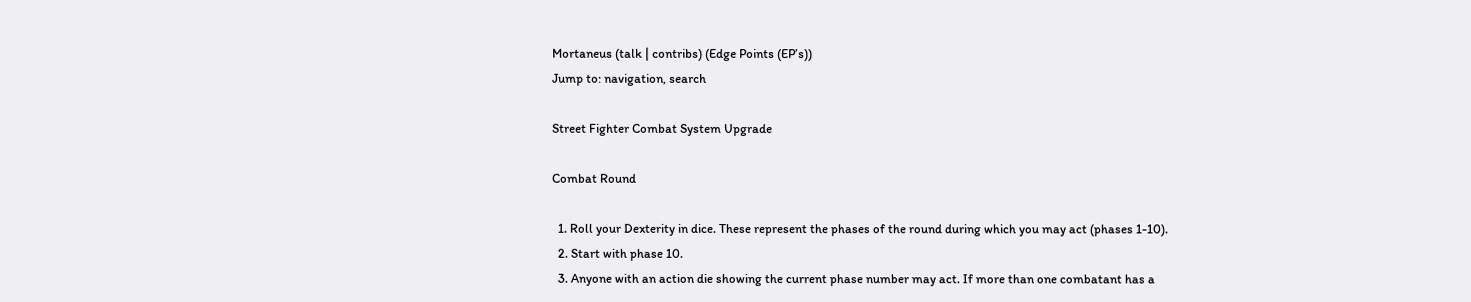Mortaneus (talk | contribs) (Edge Points (EP’s))
Jump to: navigation, search

Street Fighter Combat System Upgrade

Combat Round

  1. Roll your Dexterity in dice. These represent the phases of the round during which you may act (phases 1-10).
  2. Start with phase 10.
  3. Anyone with an action die showing the current phase number may act. If more than one combatant has a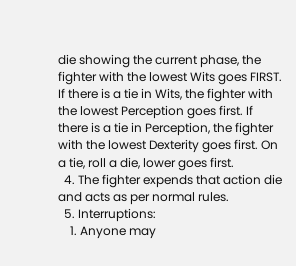die showing the current phase, the fighter with the lowest Wits goes FIRST. If there is a tie in Wits, the fighter with the lowest Perception goes first. If there is a tie in Perception, the fighter with the lowest Dexterity goes first. On a tie, roll a die, lower goes first.
  4. The fighter expends that action die and acts as per normal rules.
  5. Interruptions:
    1. Anyone may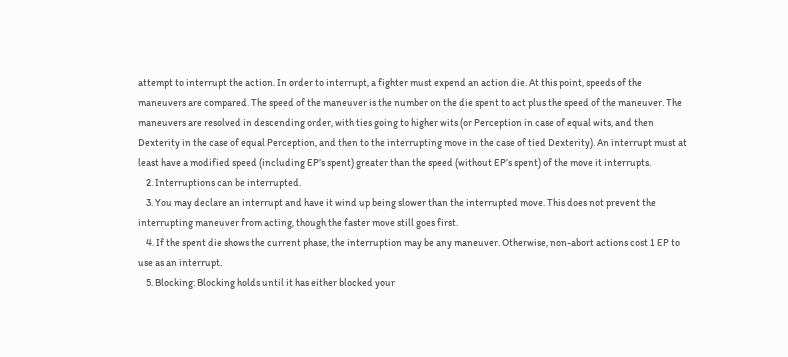attempt to interrupt the action. In order to interrupt, a fighter must expend an action die. At this point, speeds of the maneuvers are compared. The speed of the maneuver is the number on the die spent to act plus the speed of the maneuver. The maneuvers are resolved in descending order, with ties going to higher wits (or Perception in case of equal wits, and then Dexterity in the case of equal Perception, and then to the interrupting move in the case of tied Dexterity). An interrupt must at least have a modified speed (including EP’s spent) greater than the speed (without EP’s spent) of the move it interrupts.
    2. Interruptions can be interrupted.
    3. You may declare an interrupt and have it wind up being slower than the interrupted move. This does not prevent the interrupting maneuver from acting, though the faster move still goes first.
    4. If the spent die shows the current phase, the interruption may be any maneuver. Otherwise, non-abort actions cost 1 EP to use as an interrupt.
    5. Blocking: Blocking holds until it has either blocked your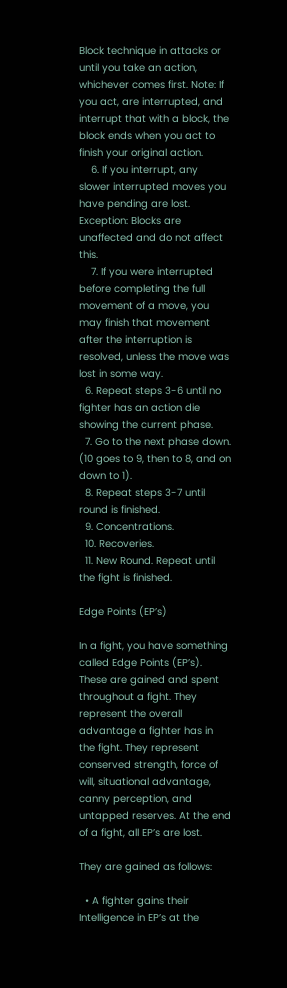Block technique in attacks or until you take an action, whichever comes first. Note: If you act, are interrupted, and interrupt that with a block, the block ends when you act to finish your original action.
    6. If you interrupt, any slower interrupted moves you have pending are lost. Exception: Blocks are unaffected and do not affect this.
    7. If you were interrupted before completing the full movement of a move, you may finish that movement after the interruption is resolved, unless the move was lost in some way.
  6. Repeat steps 3-6 until no fighter has an action die showing the current phase.
  7. Go to the next phase down. (10 goes to 9, then to 8, and on down to 1).
  8. Repeat steps 3-7 until round is finished.
  9. Concentrations.
  10. Recoveries.
  11. New Round. Repeat until the fight is finished.

Edge Points (EP’s)

In a fight, you have something called Edge Points (EP’s). These are gained and spent throughout a fight. They represent the overall advantage a fighter has in the fight. They represent conserved strength, force of will, situational advantage, canny perception, and untapped reserves. At the end of a fight, all EP’s are lost.

They are gained as follows:

  • A fighter gains their Intelligence in EP’s at the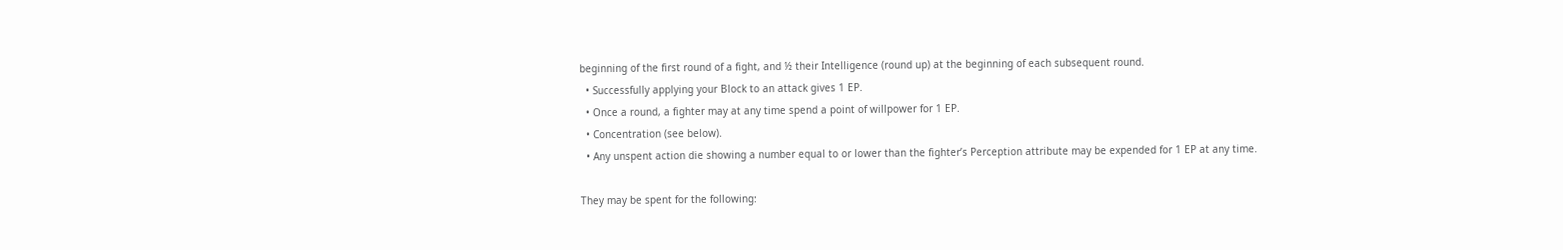beginning of the first round of a fight, and ½ their Intelligence (round up) at the beginning of each subsequent round.
  • Successfully applying your Block to an attack gives 1 EP.
  • Once a round, a fighter may at any time spend a point of willpower for 1 EP.
  • Concentration (see below).
  • Any unspent action die showing a number equal to or lower than the fighter’s Perception attribute may be expended for 1 EP at any time.

They may be spent for the following: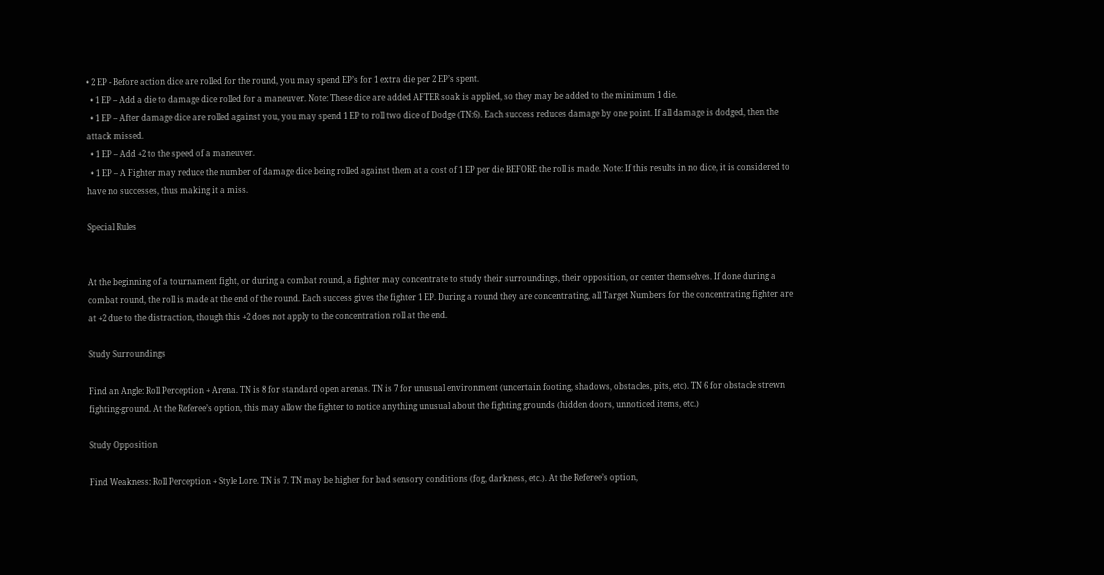• 2 EP - Before action dice are rolled for the round, you may spend EP’s for 1 extra die per 2 EP’s spent.
  • 1 EP – Add a die to damage dice rolled for a maneuver. Note: These dice are added AFTER soak is applied, so they may be added to the minimum 1 die.
  • 1 EP – After damage dice are rolled against you, you may spend 1 EP to roll two dice of Dodge (TN:6). Each success reduces damage by one point. If all damage is dodged, then the attack missed.
  • 1 EP – Add +2 to the speed of a maneuver.
  • 1 EP – A Fighter may reduce the number of damage dice being rolled against them at a cost of 1 EP per die BEFORE the roll is made. Note: If this results in no dice, it is considered to have no successes, thus making it a miss.

Special Rules


At the beginning of a tournament fight, or during a combat round, a fighter may concentrate to study their surroundings, their opposition, or center themselves. If done during a combat round, the roll is made at the end of the round. Each success gives the fighter 1 EP. During a round they are concentrating, all Target Numbers for the concentrating fighter are at +2 due to the distraction, though this +2 does not apply to the concentration roll at the end.

Study Surroundings

Find an Angle: Roll Perception + Arena. TN is 8 for standard open arenas. TN is 7 for unusual environment (uncertain footing, shadows, obstacles, pits, etc). TN 6 for obstacle strewn fighting-ground. At the Referee’s option, this may allow the fighter to notice anything unusual about the fighting grounds (hidden doors, unnoticed items, etc.)

Study Opposition

Find Weakness: Roll Perception + Style Lore. TN is 7. TN may be higher for bad sensory conditions (fog, darkness, etc.). At the Referee’s option,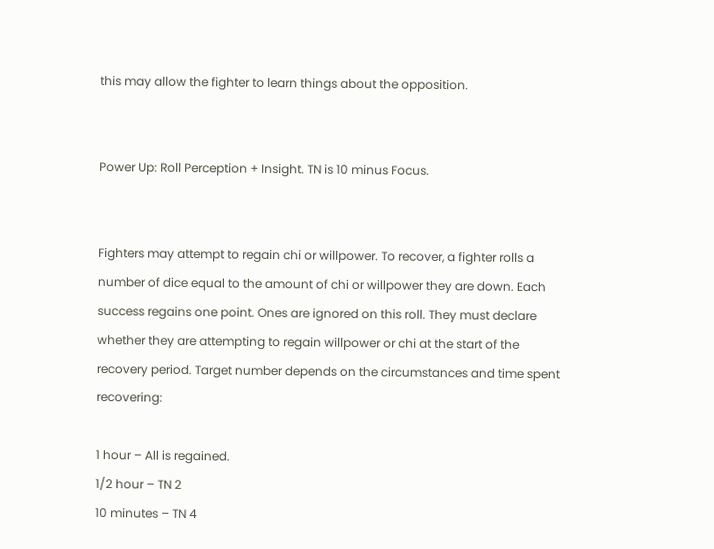this may allow the fighter to learn things about the opposition.


Power Up: Roll Perception + Insight. TN is 10 minus Focus.


Fighters may attempt to regain chi or willpower. To recover, a fighter rolls a number of dice equal to the amount of chi or willpower they are down. Each success regains one point. Ones are ignored on this roll. They must declare whether they are attempting to regain willpower or chi at the start of the recovery period. Target number depends on the circumstances and time spent recovering:

1 hour – All is regained.
1/2 hour – TN 2
10 minutes – TN 4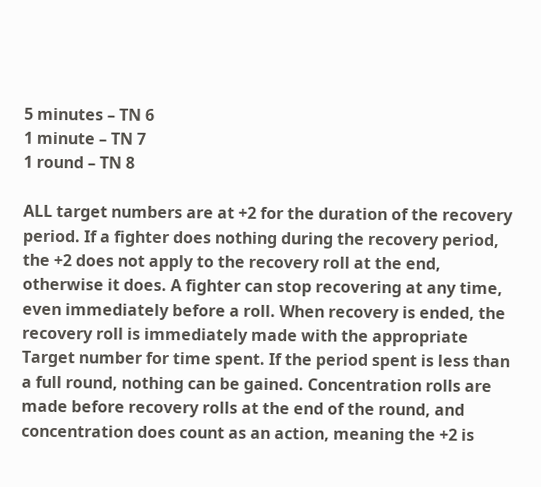5 minutes – TN 6
1 minute – TN 7
1 round – TN 8

ALL target numbers are at +2 for the duration of the recovery period. If a fighter does nothing during the recovery period, the +2 does not apply to the recovery roll at the end, otherwise it does. A fighter can stop recovering at any time, even immediately before a roll. When recovery is ended, the recovery roll is immediately made with the appropriate Target number for time spent. If the period spent is less than a full round, nothing can be gained. Concentration rolls are made before recovery rolls at the end of the round, and concentration does count as an action, meaning the +2 is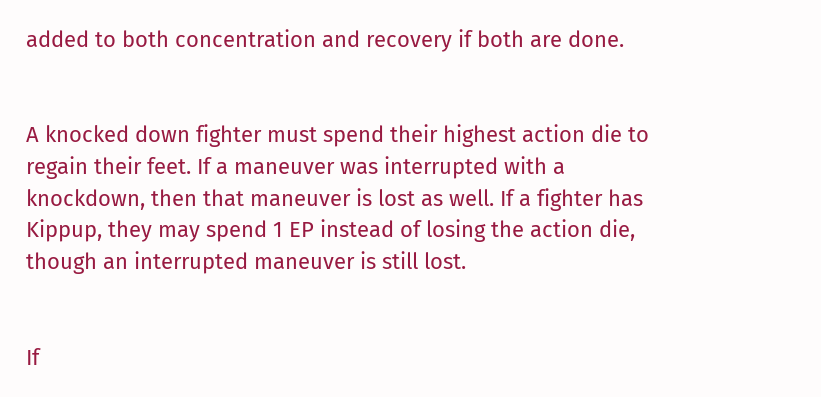added to both concentration and recovery if both are done.


A knocked down fighter must spend their highest action die to regain their feet. If a maneuver was interrupted with a knockdown, then that maneuver is lost as well. If a fighter has Kippup, they may spend 1 EP instead of losing the action die, though an interrupted maneuver is still lost.


If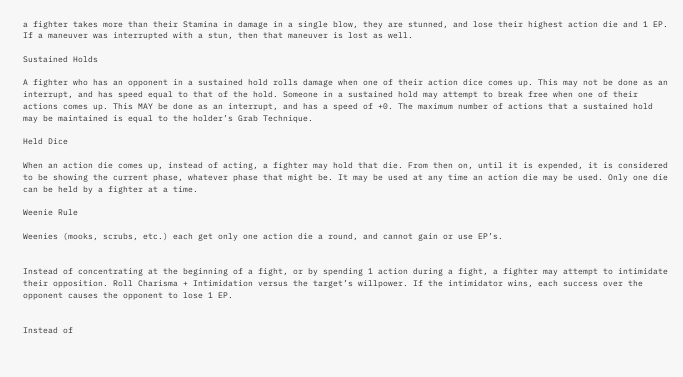a fighter takes more than their Stamina in damage in a single blow, they are stunned, and lose their highest action die and 1 EP. If a maneuver was interrupted with a stun, then that maneuver is lost as well.

Sustained Holds

A fighter who has an opponent in a sustained hold rolls damage when one of their action dice comes up. This may not be done as an interrupt, and has speed equal to that of the hold. Someone in a sustained hold may attempt to break free when one of their actions comes up. This MAY be done as an interrupt, and has a speed of +0. The maximum number of actions that a sustained hold may be maintained is equal to the holder’s Grab Technique.

Held Dice

When an action die comes up, instead of acting, a fighter may hold that die. From then on, until it is expended, it is considered to be showing the current phase, whatever phase that might be. It may be used at any time an action die may be used. Only one die can be held by a fighter at a time.

Weenie Rule

Weenies (mooks, scrubs, etc.) each get only one action die a round, and cannot gain or use EP’s.


Instead of concentrating at the beginning of a fight, or by spending 1 action during a fight, a fighter may attempt to intimidate their opposition. Roll Charisma + Intimidation versus the target’s willpower. If the intimidator wins, each success over the opponent causes the opponent to lose 1 EP.


Instead of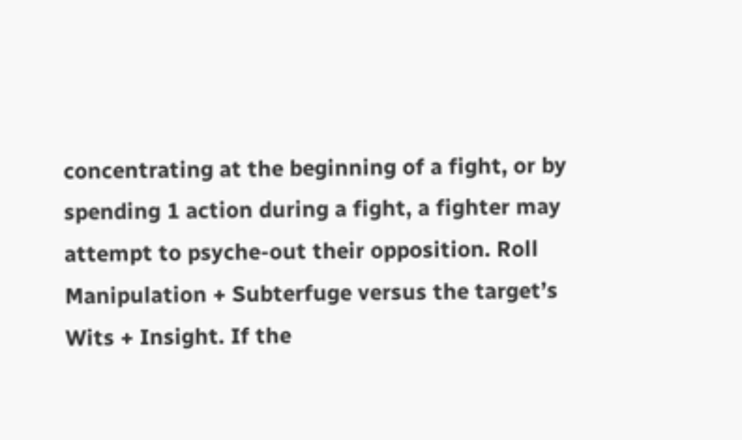concentrating at the beginning of a fight, or by spending 1 action during a fight, a fighter may attempt to psyche-out their opposition. Roll Manipulation + Subterfuge versus the target’s Wits + Insight. If the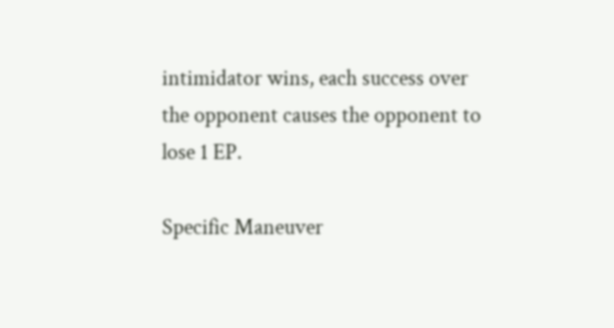intimidator wins, each success over the opponent causes the opponent to lose 1 EP.

Specific Maneuver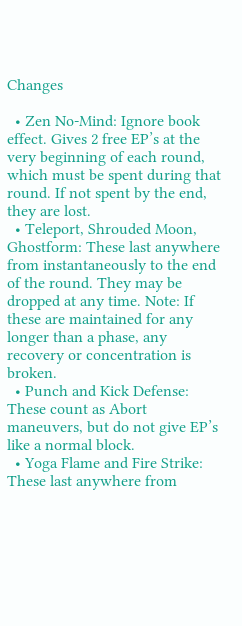Changes

  • Zen No-Mind: Ignore book effect. Gives 2 free EP’s at the very beginning of each round, which must be spent during that round. If not spent by the end, they are lost.
  • Teleport, Shrouded Moon, Ghostform: These last anywhere from instantaneously to the end of the round. They may be dropped at any time. Note: If these are maintained for any longer than a phase, any recovery or concentration is broken.
  • Punch and Kick Defense: These count as Abort maneuvers, but do not give EP’s like a normal block.
  • Yoga Flame and Fire Strike: These last anywhere from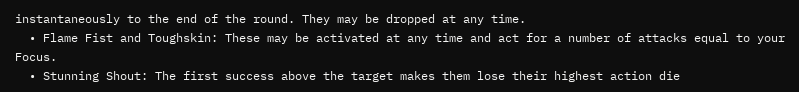instantaneously to the end of the round. They may be dropped at any time.
  • Flame Fist and Toughskin: These may be activated at any time and act for a number of attacks equal to your Focus.
  • Stunning Shout: The first success above the target makes them lose their highest action die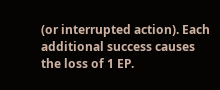(or interrupted action). Each additional success causes the loss of 1 EP.